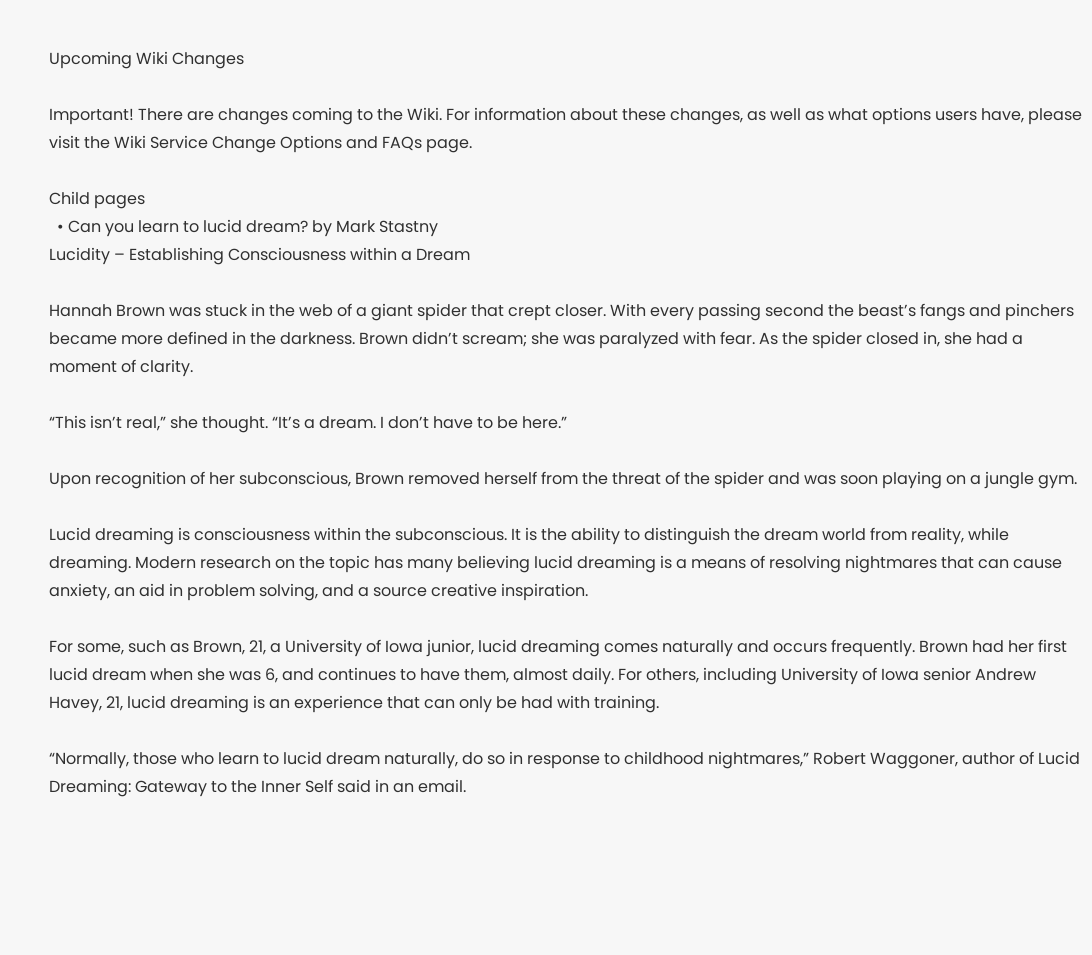Upcoming Wiki Changes

Important! There are changes coming to the Wiki. For information about these changes, as well as what options users have, please visit the Wiki Service Change Options and FAQs page.

Child pages
  • Can you learn to lucid dream? by Mark Stastny
Lucidity – Establishing Consciousness within a Dream

Hannah Brown was stuck in the web of a giant spider that crept closer. With every passing second the beast’s fangs and pinchers became more defined in the darkness. Brown didn’t scream; she was paralyzed with fear. As the spider closed in, she had a moment of clarity.

“This isn’t real,” she thought. “It’s a dream. I don’t have to be here.”

Upon recognition of her subconscious, Brown removed herself from the threat of the spider and was soon playing on a jungle gym.

Lucid dreaming is consciousness within the subconscious. It is the ability to distinguish the dream world from reality, while dreaming. Modern research on the topic has many believing lucid dreaming is a means of resolving nightmares that can cause anxiety, an aid in problem solving, and a source creative inspiration.

For some, such as Brown, 21, a University of Iowa junior, lucid dreaming comes naturally and occurs frequently. Brown had her first lucid dream when she was 6, and continues to have them, almost daily. For others, including University of Iowa senior Andrew Havey, 21, lucid dreaming is an experience that can only be had with training.

“Normally, those who learn to lucid dream naturally, do so in response to childhood nightmares,” Robert Waggoner, author of Lucid Dreaming: Gateway to the Inner Self said in an email.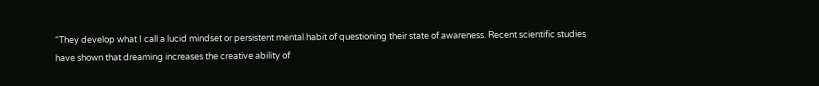“They develop what I call a lucid mindset or persistent mental habit of questioning their state of awareness. Recent scientific studies have shown that dreaming increases the creative ability of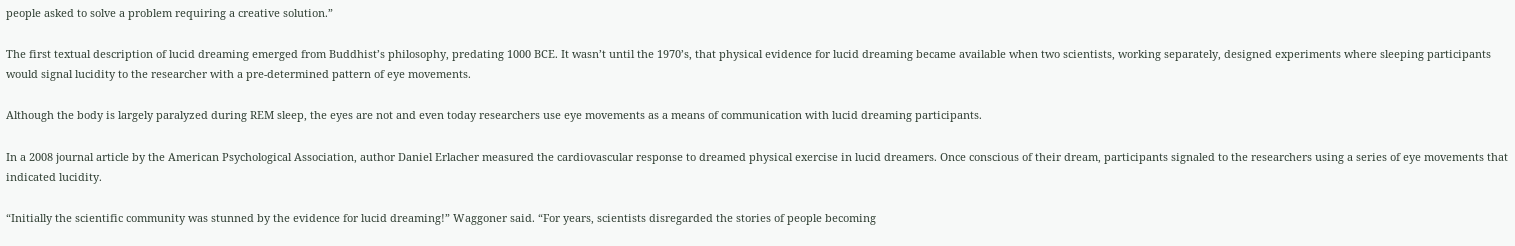people asked to solve a problem requiring a creative solution.”

The first textual description of lucid dreaming emerged from Buddhist’s philosophy, predating 1000 BCE. It wasn’t until the 1970’s, that physical evidence for lucid dreaming became available when two scientists, working separately, designed experiments where sleeping participants would signal lucidity to the researcher with a pre-determined pattern of eye movements.

Although the body is largely paralyzed during REM sleep, the eyes are not and even today researchers use eye movements as a means of communication with lucid dreaming participants.

In a 2008 journal article by the American Psychological Association, author Daniel Erlacher measured the cardiovascular response to dreamed physical exercise in lucid dreamers. Once conscious of their dream, participants signaled to the researchers using a series of eye movements that indicated lucidity.

“Initially the scientific community was stunned by the evidence for lucid dreaming!” Waggoner said. “For years, scientists disregarded the stories of people becoming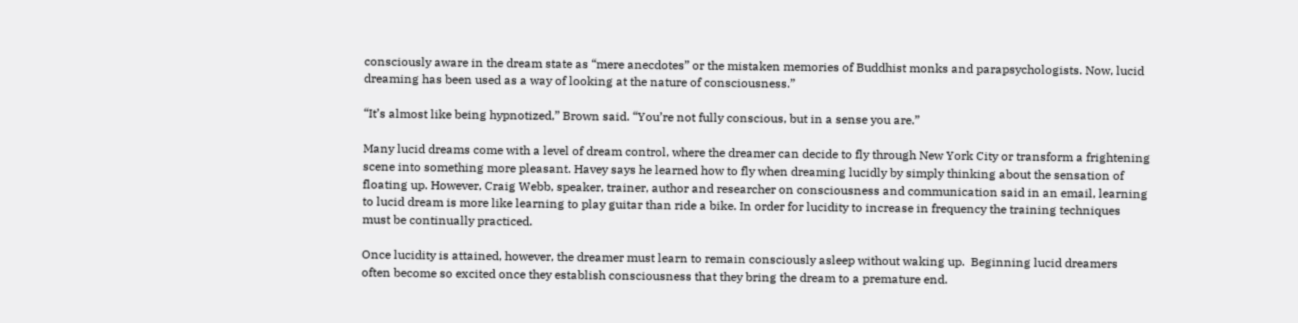consciously aware in the dream state as “mere anecdotes” or the mistaken memories of Buddhist monks and parapsychologists. Now, lucid dreaming has been used as a way of looking at the nature of consciousness.”

“It’s almost like being hypnotized,” Brown said. “You’re not fully conscious, but in a sense you are.”

Many lucid dreams come with a level of dream control, where the dreamer can decide to fly through New York City or transform a frightening scene into something more pleasant. Havey says he learned how to fly when dreaming lucidly by simply thinking about the sensation of floating up. However, Craig Webb, speaker, trainer, author and researcher on consciousness and communication said in an email, learning to lucid dream is more like learning to play guitar than ride a bike. In order for lucidity to increase in frequency the training techniques must be continually practiced.

Once lucidity is attained, however, the dreamer must learn to remain consciously asleep without waking up.  Beginning lucid dreamers often become so excited once they establish consciousness that they bring the dream to a premature end.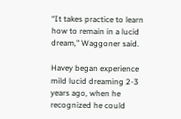“It takes practice to learn how to remain in a lucid dream," Waggoner said.

Havey began experience mild lucid dreaming 2-3 years ago, when he recognized he could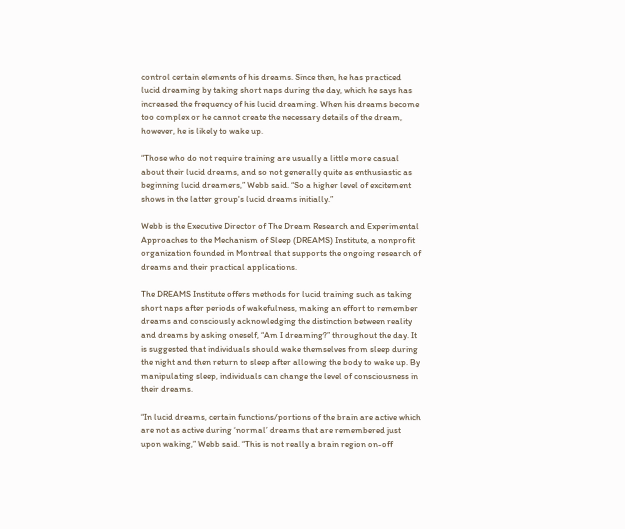control certain elements of his dreams. Since then, he has practiced lucid dreaming by taking short naps during the day, which he says has increased the frequency of his lucid dreaming. When his dreams become too complex or he cannot create the necessary details of the dream, however, he is likely to wake up.

“Those who do not require training are usually a little more casual about their lucid dreams, and so not generally quite as enthusiastic as beginning lucid dreamers,” Webb said. “So a higher level of excitement shows in the latter group's lucid dreams initially.”

Webb is the Executive Director of The Dream Research and Experimental Approaches to the Mechanism of Sleep (DREAMS) Institute, a nonprofit organization founded in Montreal that supports the ongoing research of dreams and their practical applications.

The DREAMS Institute offers methods for lucid training such as taking short naps after periods of wakefulness, making an effort to remember dreams and consciously acknowledging the distinction between reality and dreams by asking oneself, “Am I dreaming?” throughout the day. It is suggested that individuals should wake themselves from sleep during the night and then return to sleep after allowing the body to wake up. By manipulating sleep, individuals can change the level of consciousness in their dreams.

“In lucid dreams, certain functions/portions of the brain are active which are not as active during ‘normal’ dreams that are remembered just upon waking,” Webb said. “This is not really a brain region on-off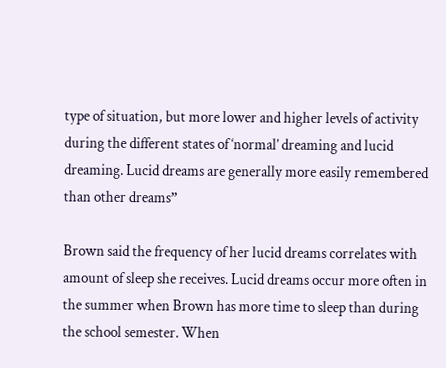type of situation, but more lower and higher levels of activity during the different states of ‘normal’ dreaming and lucid dreaming. Lucid dreams are generally more easily remembered than other dreams”

Brown said the frequency of her lucid dreams correlates with amount of sleep she receives. Lucid dreams occur more often in the summer when Brown has more time to sleep than during the school semester. When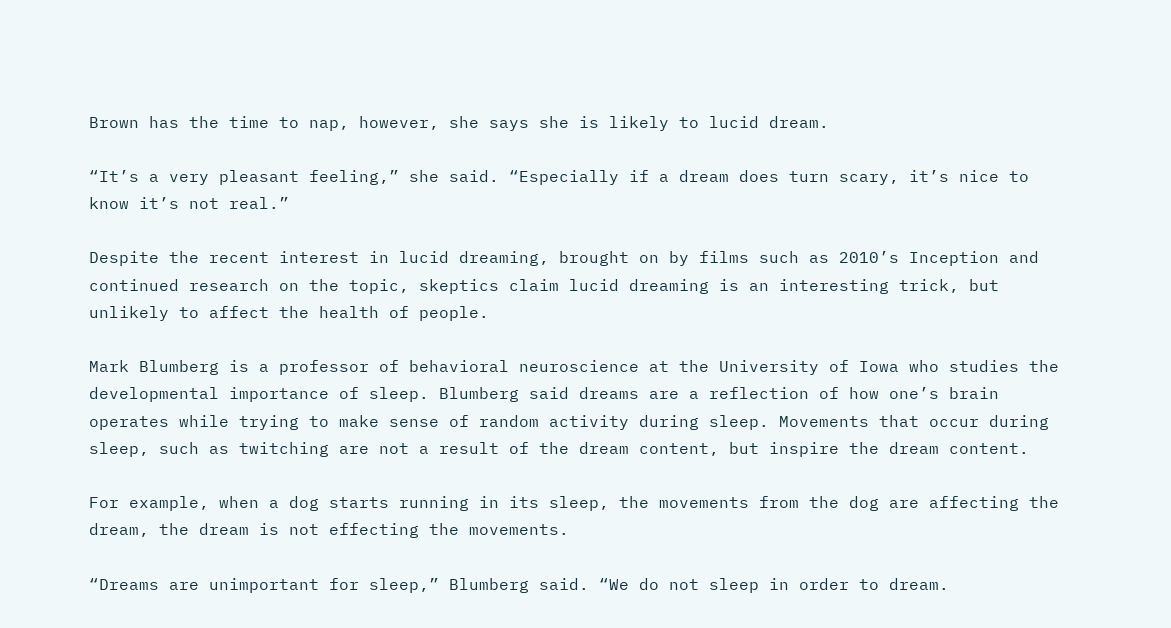Brown has the time to nap, however, she says she is likely to lucid dream.

“It’s a very pleasant feeling,” she said. “Especially if a dream does turn scary, it’s nice to know it’s not real.”

Despite the recent interest in lucid dreaming, brought on by films such as 2010’s Inception and continued research on the topic, skeptics claim lucid dreaming is an interesting trick, but unlikely to affect the health of people.

Mark Blumberg is a professor of behavioral neuroscience at the University of Iowa who studies the developmental importance of sleep. Blumberg said dreams are a reflection of how one’s brain operates while trying to make sense of random activity during sleep. Movements that occur during sleep, such as twitching are not a result of the dream content, but inspire the dream content.

For example, when a dog starts running in its sleep, the movements from the dog are affecting the dream, the dream is not effecting the movements.

“Dreams are unimportant for sleep,” Blumberg said. “We do not sleep in order to dream.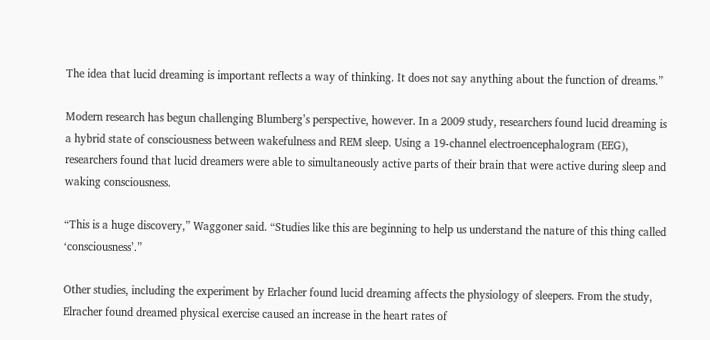The idea that lucid dreaming is important reflects a way of thinking. It does not say anything about the function of dreams.”

Modern research has begun challenging Blumberg’s perspective, however. In a 2009 study, researchers found lucid dreaming is a hybrid state of consciousness between wakefulness and REM sleep. Using a 19-channel electroencephalogram (EEG), researchers found that lucid dreamers were able to simultaneously active parts of their brain that were active during sleep and waking consciousness.

“This is a huge discovery,” Waggoner said. “Studies like this are beginning to help us understand the nature of this thing called ‘consciousness’.”

Other studies, including the experiment by Erlacher found lucid dreaming affects the physiology of sleepers. From the study, Elracher found dreamed physical exercise caused an increase in the heart rates of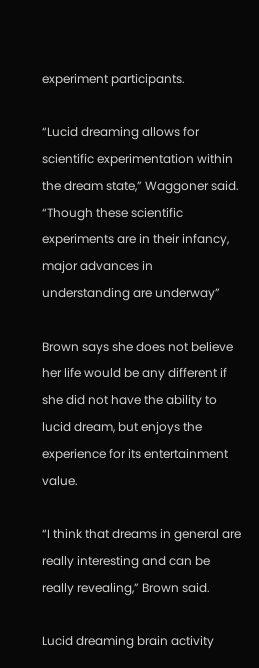experiment participants.

“Lucid dreaming allows for scientific experimentation within the dream state,” Waggoner said. “Though these scientific experiments are in their infancy, major advances in understanding are underway”

Brown says she does not believe her life would be any different if she did not have the ability to lucid dream, but enjoys the experience for its entertainment value.

“I think that dreams in general are really interesting and can be really revealing,” Brown said.

Lucid dreaming brain activity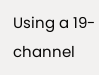Using a 19-channel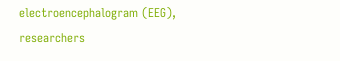electroencephalogram (EEG), researchers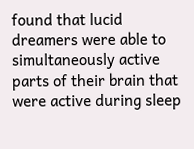found that lucid dreamers were able to simultaneously active parts of their brain that were active during sleep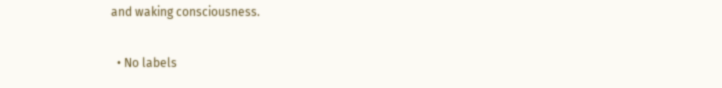and waking consciousness.

  • No labels